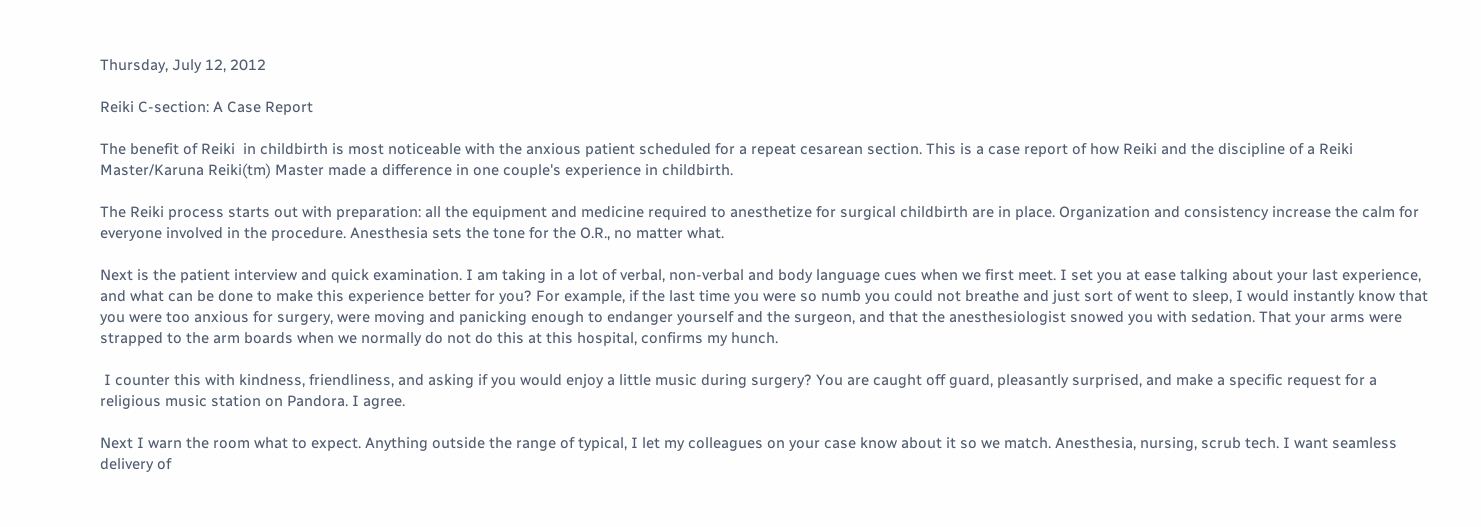Thursday, July 12, 2012

Reiki C-section: A Case Report

The benefit of Reiki  in childbirth is most noticeable with the anxious patient scheduled for a repeat cesarean section. This is a case report of how Reiki and the discipline of a Reiki Master/Karuna Reiki(tm) Master made a difference in one couple's experience in childbirth.

The Reiki process starts out with preparation: all the equipment and medicine required to anesthetize for surgical childbirth are in place. Organization and consistency increase the calm for everyone involved in the procedure. Anesthesia sets the tone for the O.R., no matter what.

Next is the patient interview and quick examination. I am taking in a lot of verbal, non-verbal and body language cues when we first meet. I set you at ease talking about your last experience, and what can be done to make this experience better for you? For example, if the last time you were so numb you could not breathe and just sort of went to sleep, I would instantly know that you were too anxious for surgery, were moving and panicking enough to endanger yourself and the surgeon, and that the anesthesiologist snowed you with sedation. That your arms were strapped to the arm boards when we normally do not do this at this hospital, confirms my hunch.

 I counter this with kindness, friendliness, and asking if you would enjoy a little music during surgery? You are caught off guard, pleasantly surprised, and make a specific request for a religious music station on Pandora. I agree.

Next I warn the room what to expect. Anything outside the range of typical, I let my colleagues on your case know about it so we match. Anesthesia, nursing, scrub tech. I want seamless delivery of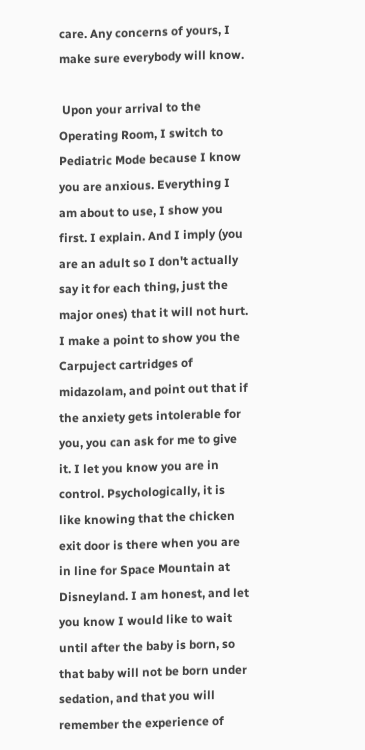care. Any concerns of yours, I make sure everybody will know.

 Upon your arrival to the Operating Room, I switch to Pediatric Mode because I know you are anxious. Everything I am about to use, I show you first. I explain. And I imply (you are an adult so I don't actually say it for each thing, just the major ones) that it will not hurt. I make a point to show you the Carpuject cartridges of midazolam, and point out that if the anxiety gets intolerable for you, you can ask for me to give it. I let you know you are in control. Psychologically, it is like knowing that the chicken exit door is there when you are in line for Space Mountain at Disneyland. I am honest, and let you know I would like to wait until after the baby is born, so that baby will not be born under sedation, and that you will remember the experience of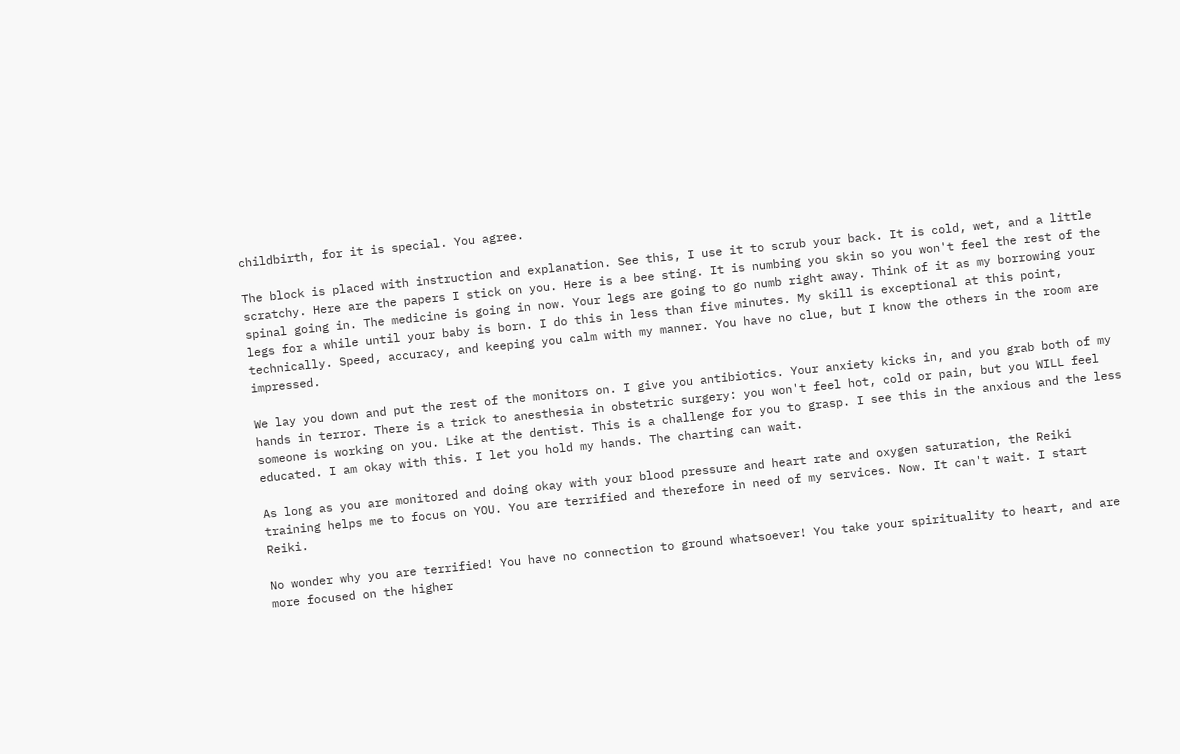childbirth, for it is special. You agree.

The block is placed with instruction and explanation. See this, I use it to scrub your back. It is cold, wet, and a little scratchy. Here are the papers I stick on you. Here is a bee sting. It is numbing you skin so you won't feel the rest of the spinal going in. The medicine is going in now. Your legs are going to go numb right away. Think of it as my borrowing your legs for a while until your baby is born. I do this in less than five minutes. My skill is exceptional at this point, technically. Speed, accuracy, and keeping you calm with my manner. You have no clue, but I know the others in the room are impressed.

We lay you down and put the rest of the monitors on. I give you antibiotics. Your anxiety kicks in, and you grab both of my hands in terror. There is a trick to anesthesia in obstetric surgery: you won't feel hot, cold or pain, but you WILL feel someone is working on you. Like at the dentist. This is a challenge for you to grasp. I see this in the anxious and the less educated. I am okay with this. I let you hold my hands. The charting can wait.

As long as you are monitored and doing okay with your blood pressure and heart rate and oxygen saturation, the Reiki training helps me to focus on YOU. You are terrified and therefore in need of my services. Now. It can't wait. I start Reiki.

No wonder why you are terrified! You have no connection to ground whatsoever! You take your spirituality to heart, and are more focused on the higher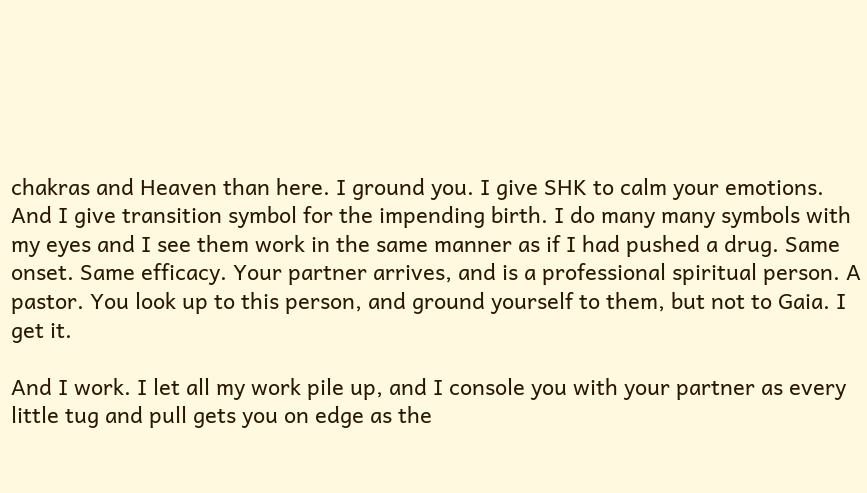chakras and Heaven than here. I ground you. I give SHK to calm your emotions. And I give transition symbol for the impending birth. I do many many symbols with my eyes and I see them work in the same manner as if I had pushed a drug. Same onset. Same efficacy. Your partner arrives, and is a professional spiritual person. A pastor. You look up to this person, and ground yourself to them, but not to Gaia. I get it.

And I work. I let all my work pile up, and I console you with your partner as every little tug and pull gets you on edge as the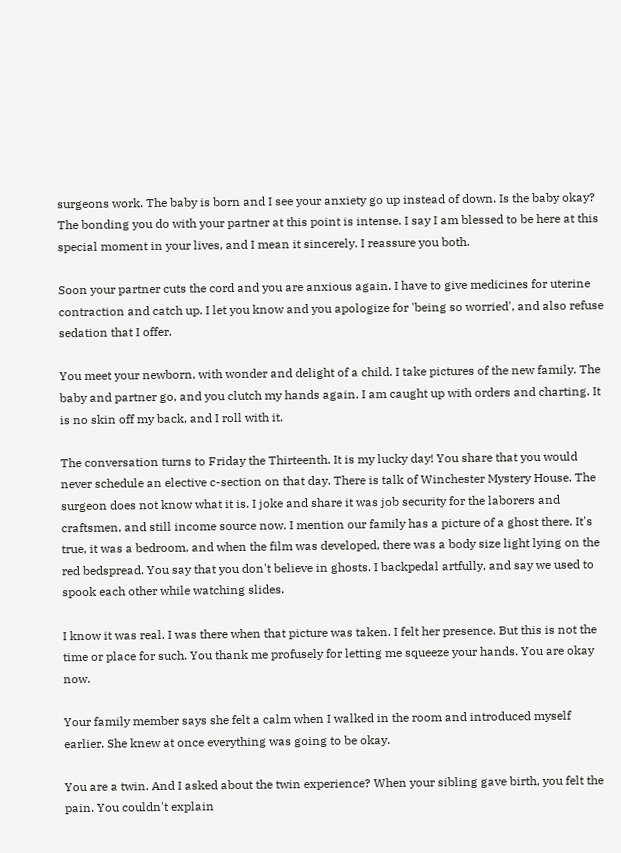surgeons work. The baby is born and I see your anxiety go up instead of down. Is the baby okay? The bonding you do with your partner at this point is intense. I say I am blessed to be here at this special moment in your lives, and I mean it sincerely. I reassure you both.

Soon your partner cuts the cord and you are anxious again. I have to give medicines for uterine contraction and catch up. I let you know and you apologize for 'being so worried', and also refuse sedation that I offer.

You meet your newborn, with wonder and delight of a child. I take pictures of the new family. The baby and partner go, and you clutch my hands again. I am caught up with orders and charting. It is no skin off my back, and I roll with it.

The conversation turns to Friday the Thirteenth. It is my lucky day! You share that you would never schedule an elective c-section on that day. There is talk of Winchester Mystery House. The surgeon does not know what it is. I joke and share it was job security for the laborers and craftsmen, and still income source now. I mention our family has a picture of a ghost there. It's true, it was a bedroom, and when the film was developed, there was a body size light lying on the red bedspread. You say that you don't believe in ghosts. I backpedal artfully, and say we used to spook each other while watching slides.

I know it was real. I was there when that picture was taken. I felt her presence. But this is not the time or place for such. You thank me profusely for letting me squeeze your hands. You are okay now.

Your family member says she felt a calm when I walked in the room and introduced myself earlier. She knew at once everything was going to be okay.

You are a twin. And I asked about the twin experience? When your sibling gave birth, you felt the pain. You couldn't explain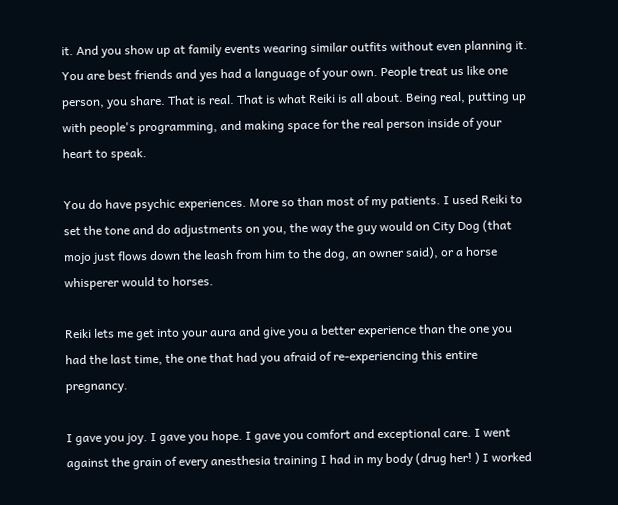it. And you show up at family events wearing similar outfits without even planning it. You are best friends and yes had a language of your own. People treat us like one person, you share. That is real. That is what Reiki is all about. Being real, putting up with people's programming, and making space for the real person inside of your heart to speak.

You do have psychic experiences. More so than most of my patients. I used Reiki to set the tone and do adjustments on you, the way the guy would on City Dog (that mojo just flows down the leash from him to the dog, an owner said), or a horse whisperer would to horses.

Reiki lets me get into your aura and give you a better experience than the one you had the last time, the one that had you afraid of re-experiencing this entire pregnancy.

I gave you joy. I gave you hope. I gave you comfort and exceptional care. I went against the grain of every anesthesia training I had in my body (drug her! ) I worked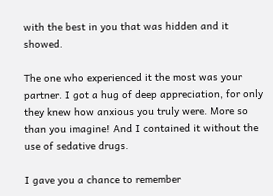with the best in you that was hidden and it showed.

The one who experienced it the most was your partner. I got a hug of deep appreciation, for only they knew how anxious you truly were. More so than you imagine! And I contained it without the use of sedative drugs.

I gave you a chance to remember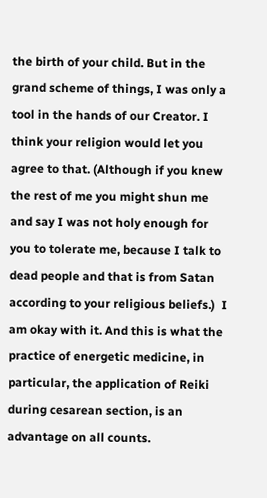the birth of your child. But in the grand scheme of things, I was only a tool in the hands of our Creator. I think your religion would let you agree to that. (Although if you knew the rest of me you might shun me and say I was not holy enough for you to tolerate me, because I talk to dead people and that is from Satan according to your religious beliefs.)  I am okay with it. And this is what the practice of energetic medicine, in particular, the application of Reiki during cesarean section, is an advantage on all counts.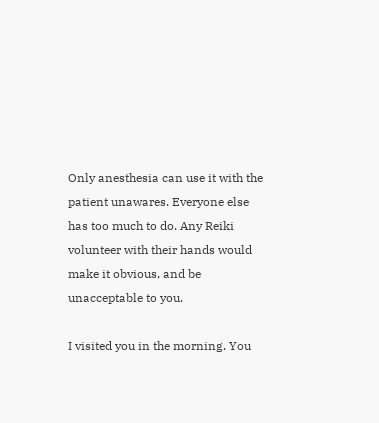Only anesthesia can use it with the patient unawares. Everyone else has too much to do. Any Reiki volunteer with their hands would make it obvious, and be unacceptable to you.

I visited you in the morning. You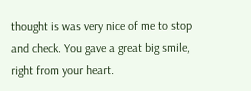thought is was very nice of me to stop and check. You gave a great big smile, right from your heart.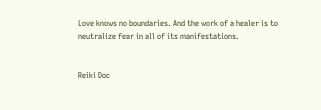Love knows no boundaries. And the work of a healer is to neutralize fear in all of its manifestations.


Reiki Doc